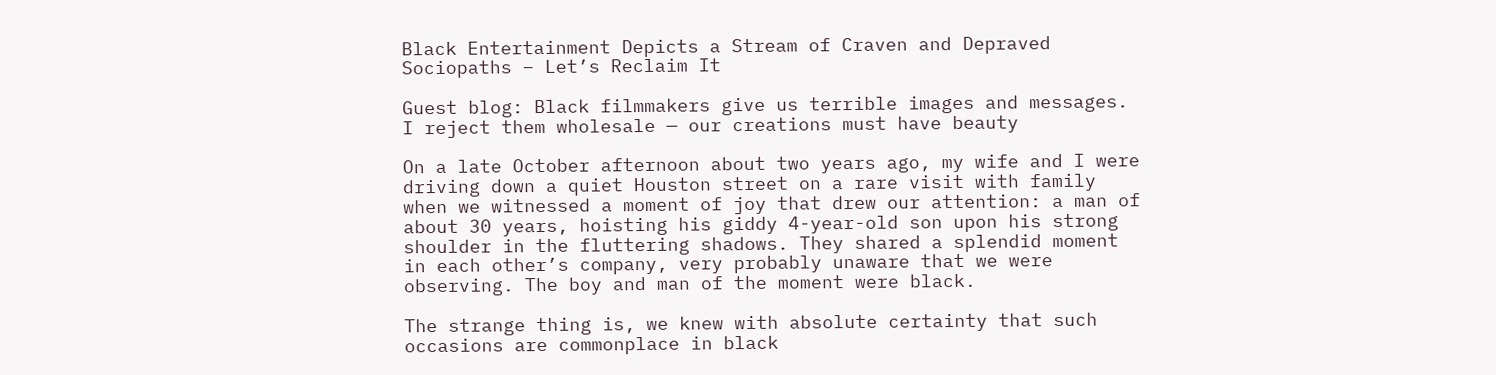Black Entertainment Depicts a Stream of Craven and Depraved Sociopaths – Let’s Reclaim It

Guest blog: Black filmmakers give us terrible images and messages. I reject them wholesale — our creations must have beauty

On a late October afternoon about two years ago, my wife and I were driving down a quiet Houston street on a rare visit with family when we witnessed a moment of joy that drew our attention: a man of about 30 years, hoisting his giddy 4-year-old son upon his strong shoulder in the fluttering shadows. They shared a splendid moment in each other’s company, very probably unaware that we were observing. The boy and man of the moment were black.

The strange thing is, we knew with absolute certainty that such occasions are commonplace in black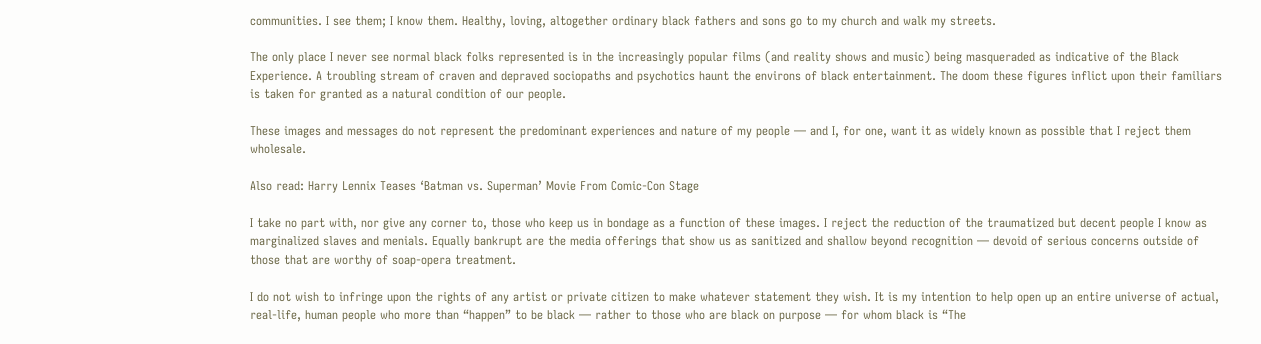communities. I see them; I know them. Healthy, loving, altogether ordinary black fathers and sons go to my church and walk my streets.

The only place I never see normal black folks represented is in the increasingly popular films (and reality shows and music) being masqueraded as indicative of the Black Experience. A troubling stream of craven and depraved sociopaths and psychotics haunt the environs of black entertainment. The doom these figures inflict upon their familiars is taken for granted as a natural condition of our people.

These images and messages do not represent the predominant experiences and nature of my people — and I, for one, want it as widely known as possible that I reject them wholesale.

Also read: Harry Lennix Teases ‘Batman vs. Superman’ Movie From Comic-Con Stage

I take no part with, nor give any corner to, those who keep us in bondage as a function of these images. I reject the reduction of the traumatized but decent people I know as marginalized slaves and menials. Equally bankrupt are the media offerings that show us as sanitized and shallow beyond recognition — devoid of serious concerns outside of those that are worthy of soap-opera treatment.

I do not wish to infringe upon the rights of any artist or private citizen to make whatever statement they wish. It is my intention to help open up an entire universe of actual, real-life, human people who more than “happen” to be black — rather to those who are black on purpose — for whom black is “The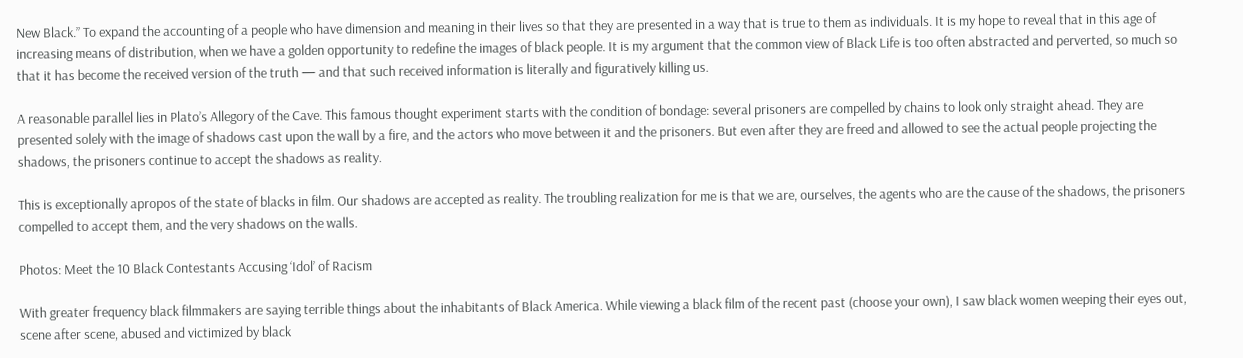New Black.” To expand the accounting of a people who have dimension and meaning in their lives so that they are presented in a way that is true to them as individuals. It is my hope to reveal that in this age of increasing means of distribution, when we have a golden opportunity to redefine the images of black people. It is my argument that the common view of Black Life is too often abstracted and perverted, so much so that it has become the received version of the truth — and that such received information is literally and figuratively killing us.

A reasonable parallel lies in Plato’s Allegory of the Cave. This famous thought experiment starts with the condition of bondage: several prisoners are compelled by chains to look only straight ahead. They are presented solely with the image of shadows cast upon the wall by a fire, and the actors who move between it and the prisoners. But even after they are freed and allowed to see the actual people projecting the shadows, the prisoners continue to accept the shadows as reality.

This is exceptionally apropos of the state of blacks in film. Our shadows are accepted as reality. The troubling realization for me is that we are, ourselves, the agents who are the cause of the shadows, the prisoners compelled to accept them, and the very shadows on the walls.

Photos: Meet the 10 Black Contestants Accusing ‘Idol’ of Racism

With greater frequency black filmmakers are saying terrible things about the inhabitants of Black America. While viewing a black film of the recent past (choose your own), I saw black women weeping their eyes out, scene after scene, abused and victimized by black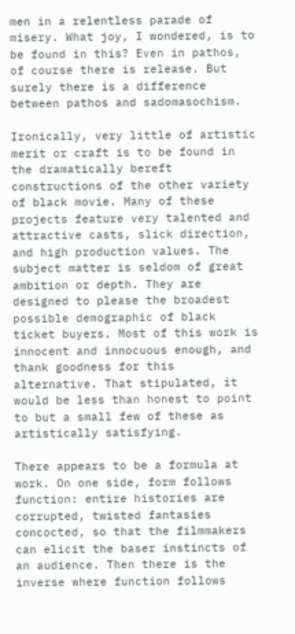men in a relentless parade of misery. What joy, I wondered, is to be found in this? Even in pathos, of course there is release. But surely there is a difference between pathos and sadomasochism.

Ironically, very little of artistic merit or craft is to be found in the dramatically bereft constructions of the other variety of black movie. Many of these projects feature very talented and attractive casts, slick direction, and high production values. The subject matter is seldom of great ambition or depth. They are designed to please the broadest possible demographic of black ticket buyers. Most of this work is innocent and innocuous enough, and thank goodness for this alternative. That stipulated, it would be less than honest to point to but a small few of these as artistically satisfying.

There appears to be a formula at work. On one side, form follows function: entire histories are corrupted, twisted fantasies concocted, so that the filmmakers can elicit the baser instincts of an audience. Then there is the inverse where function follows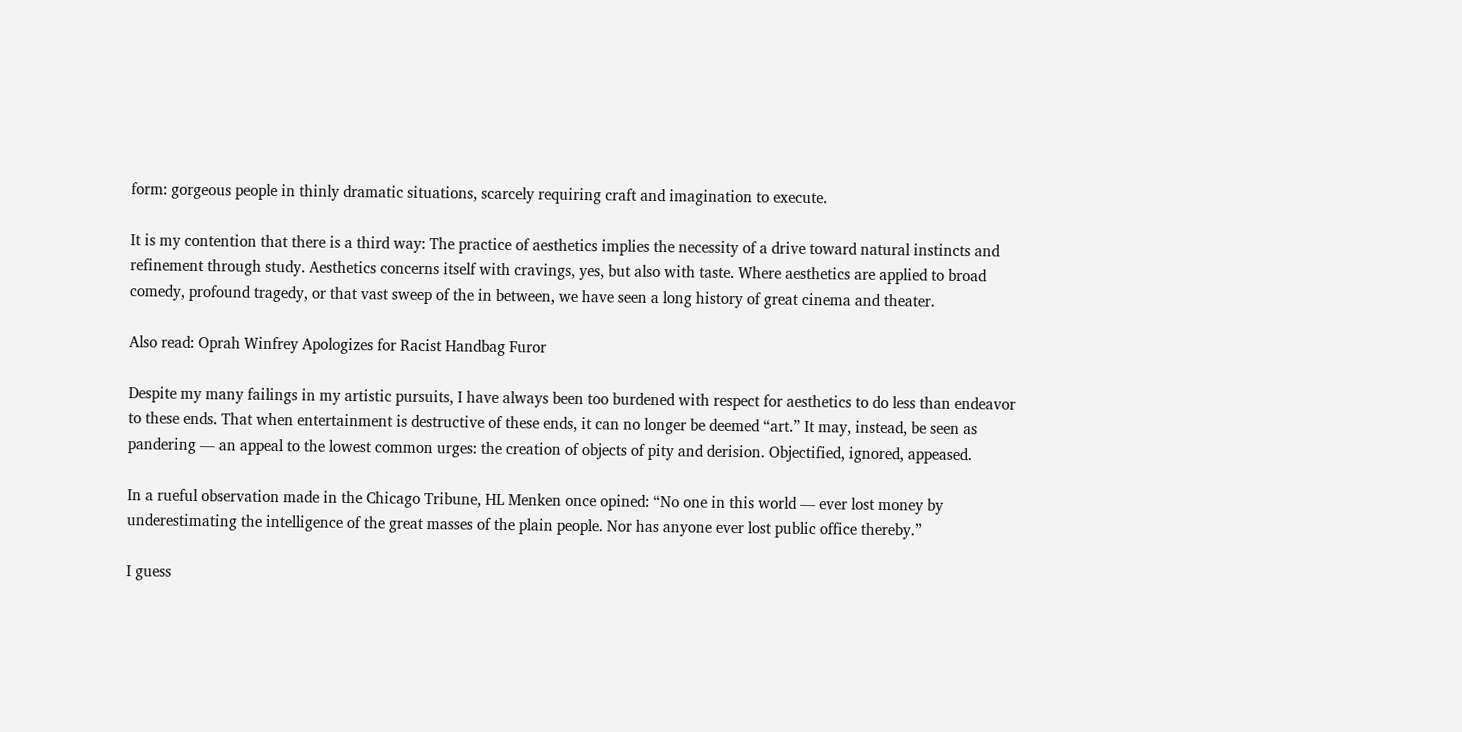form: gorgeous people in thinly dramatic situations, scarcely requiring craft and imagination to execute.

It is my contention that there is a third way: The practice of aesthetics implies the necessity of a drive toward natural instincts and refinement through study. Aesthetics concerns itself with cravings, yes, but also with taste. Where aesthetics are applied to broad comedy, profound tragedy, or that vast sweep of the in between, we have seen a long history of great cinema and theater.

Also read: Oprah Winfrey Apologizes for Racist Handbag Furor

Despite my many failings in my artistic pursuits, I have always been too burdened with respect for aesthetics to do less than endeavor to these ends. That when entertainment is destructive of these ends, it can no longer be deemed “art.” It may, instead, be seen as pandering — an appeal to the lowest common urges: the creation of objects of pity and derision. Objectified, ignored, appeased.

In a rueful observation made in the Chicago Tribune, HL Menken once opined: “No one in this world — ever lost money by underestimating the intelligence of the great masses of the plain people. Nor has anyone ever lost public office thereby.”

I guess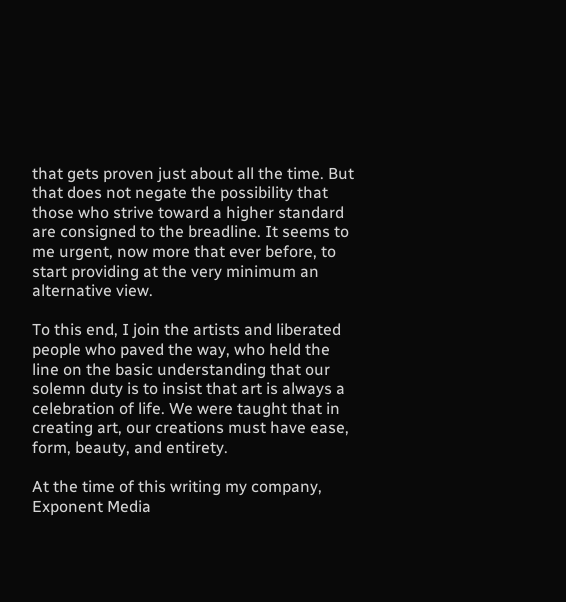that gets proven just about all the time. But that does not negate the possibility that those who strive toward a higher standard are consigned to the breadline. It seems to me urgent, now more that ever before, to start providing at the very minimum an alternative view.

To this end, I join the artists and liberated people who paved the way, who held the line on the basic understanding that our solemn duty is to insist that art is always a celebration of life. We were taught that in creating art, our creations must have ease, form, beauty, and entirety.

At the time of this writing my company, Exponent Media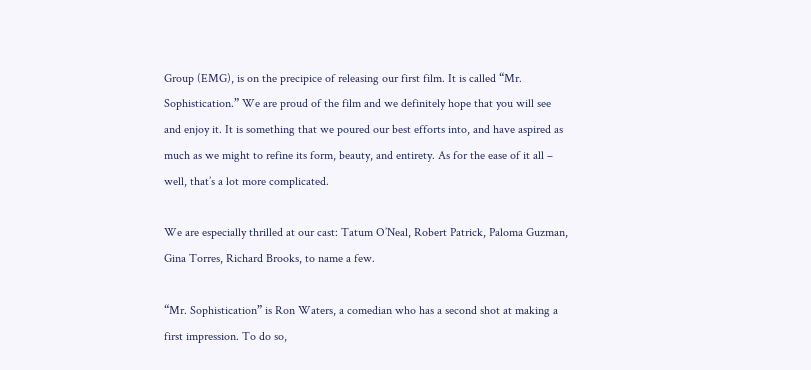Group (EMG), is on the precipice of releasing our first film. It is called “Mr. Sophistication.” We are proud of the film and we definitely hope that you will see and enjoy it. It is something that we poured our best efforts into, and have aspired as much as we might to refine its form, beauty, and entirety. As for the ease of it all – well, that’s a lot more complicated.

We are especially thrilled at our cast: Tatum O’Neal, Robert Patrick, Paloma Guzman, Gina Torres, Richard Brooks, to name a few.

“Mr. Sophistication” is Ron Waters, a comedian who has a second shot at making a first impression. To do so,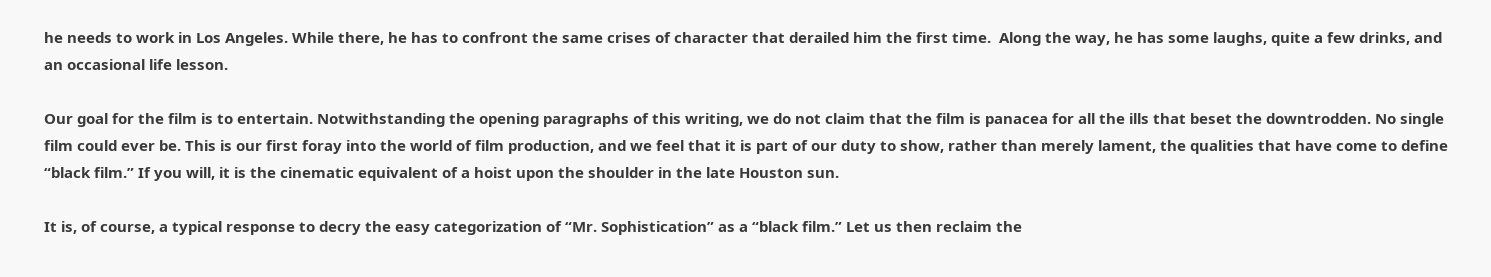he needs to work in Los Angeles. While there, he has to confront the same crises of character that derailed him the first time.  Along the way, he has some laughs, quite a few drinks, and an occasional life lesson.

Our goal for the film is to entertain. Notwithstanding the opening paragraphs of this writing, we do not claim that the film is panacea for all the ills that beset the downtrodden. No single film could ever be. This is our first foray into the world of film production, and we feel that it is part of our duty to show, rather than merely lament, the qualities that have come to define “black film.” If you will, it is the cinematic equivalent of a hoist upon the shoulder in the late Houston sun.

It is, of course, a typical response to decry the easy categorization of “Mr. Sophistication” as a “black film.” Let us then reclaim the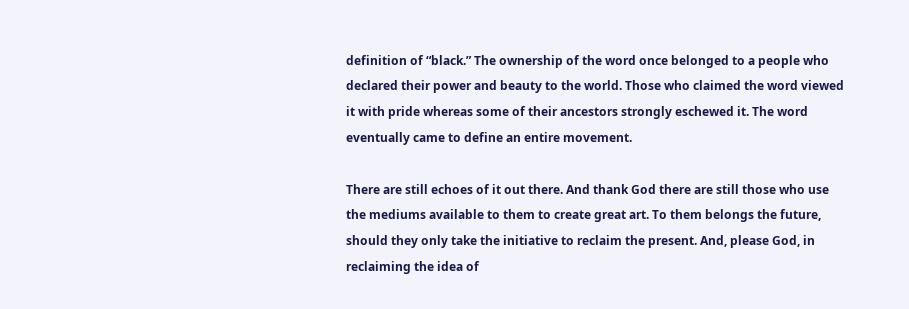definition of “black.” The ownership of the word once belonged to a people who declared their power and beauty to the world. Those who claimed the word viewed it with pride whereas some of their ancestors strongly eschewed it. The word eventually came to define an entire movement.

There are still echoes of it out there. And thank God there are still those who use the mediums available to them to create great art. To them belongs the future, should they only take the initiative to reclaim the present. And, please God, in reclaiming the idea of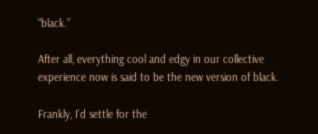“black.”

After all, everything cool and edgy in our collective experience now is said to be the new version of black.

Frankly, I’d settle for the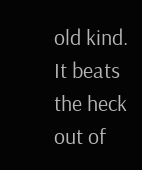old kind. It beats the heck out of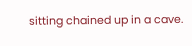sitting chained up in a cave.